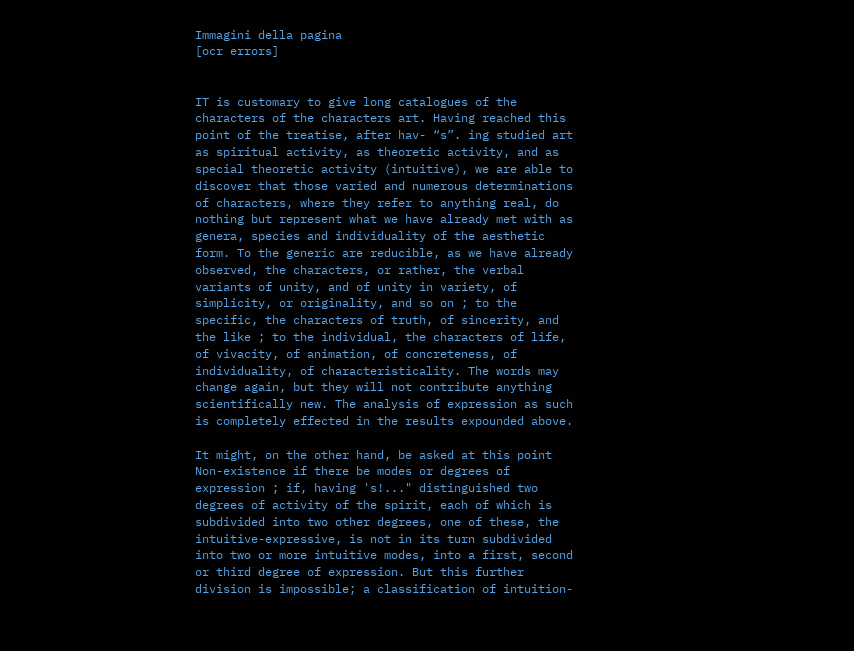Immagini della pagina
[ocr errors]


IT is customary to give long catalogues of the characters of the characters art. Having reached this point of the treatise, after hav- “s”. ing studied art as spiritual activity, as theoretic activity, and as special theoretic activity (intuitive), we are able to discover that those varied and numerous determinations of characters, where they refer to anything real, do nothing but represent what we have already met with as genera, species and individuality of the aesthetic form. To the generic are reducible, as we have already observed, the characters, or rather, the verbal variants of unity, and of unity in variety, of simplicity, or originality, and so on ; to the specific, the characters of truth, of sincerity, and the like ; to the individual, the characters of life, of vivacity, of animation, of concreteness, of individuality, of characteristicality. The words may change again, but they will not contribute anything scientifically new. The analysis of expression as such is completely effected in the results expounded above.

It might, on the other hand, be asked at this point Non-existence if there be modes or degrees of expression ; if, having 's!..." distinguished two degrees of activity of the spirit, each of which is subdivided into two other degrees, one of these, the intuitive-expressive, is not in its turn subdivided into two or more intuitive modes, into a first, second or third degree of expression. But this further division is impossible; a classification of intuition-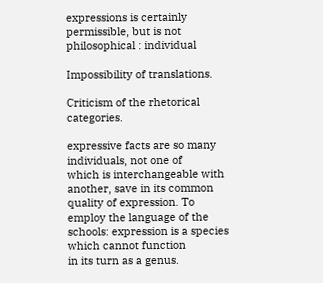expressions is certainly permissible, but is not philosophical : individual

Impossibility of translations.

Criticism of the rhetorical categories.

expressive facts are so many individuals, not one of
which is interchangeable with another, save in its common
quality of expression. To employ the language of the
schools: expression is a species which cannot function
in its turn as a genus.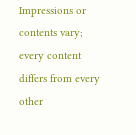Impressions or contents vary;
every content differs from every other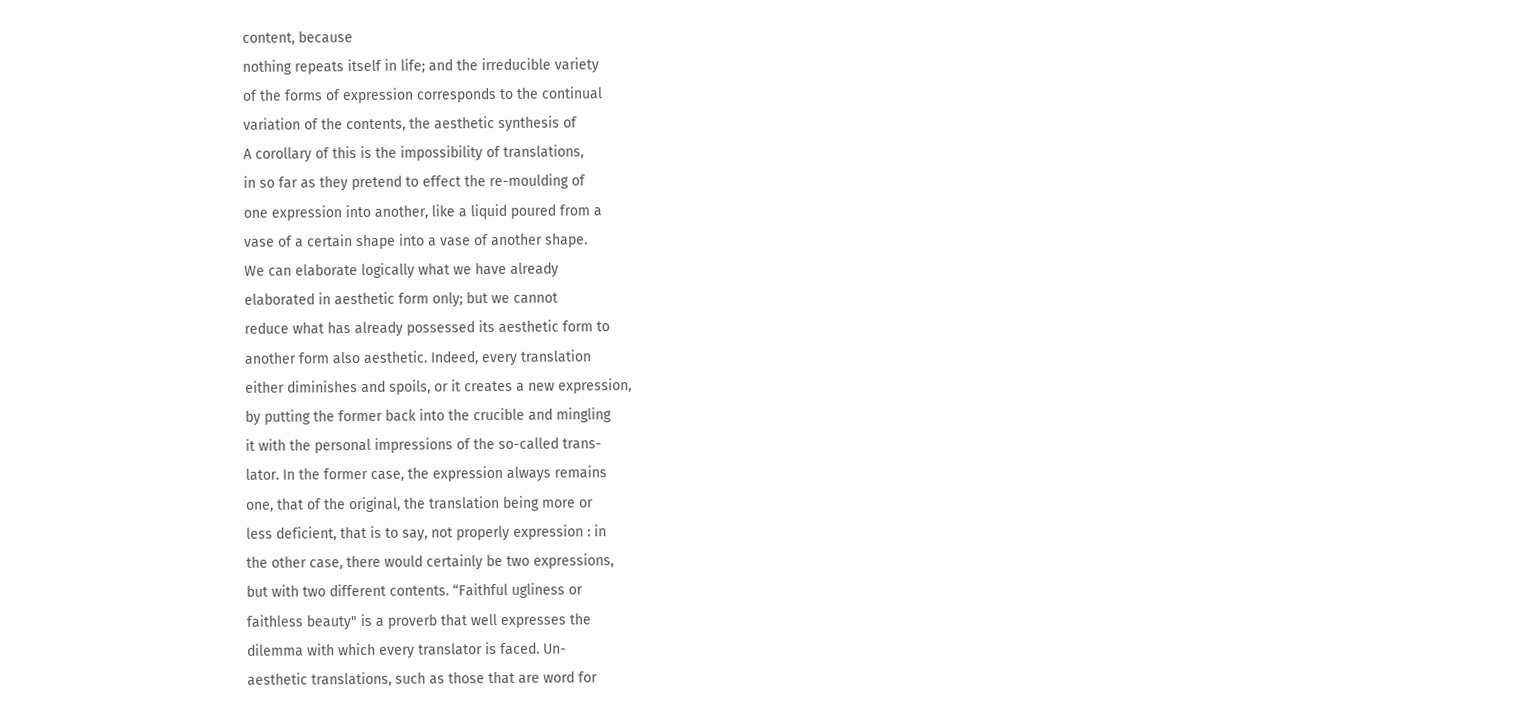content, because
nothing repeats itself in life; and the irreducible variety
of the forms of expression corresponds to the continual
variation of the contents, the aesthetic synthesis of
A corollary of this is the impossibility of translations,
in so far as they pretend to effect the re-moulding of
one expression into another, like a liquid poured from a
vase of a certain shape into a vase of another shape.
We can elaborate logically what we have already
elaborated in aesthetic form only; but we cannot
reduce what has already possessed its aesthetic form to
another form also aesthetic. Indeed, every translation
either diminishes and spoils, or it creates a new expression,
by putting the former back into the crucible and mingling
it with the personal impressions of the so-called trans-
lator. In the former case, the expression always remains
one, that of the original, the translation being more or
less deficient, that is to say, not properly expression : in
the other case, there would certainly be two expressions,
but with two different contents. “Faithful ugliness or
faithless beauty" is a proverb that well expresses the
dilemma with which every translator is faced. Un-
aesthetic translations, such as those that are word for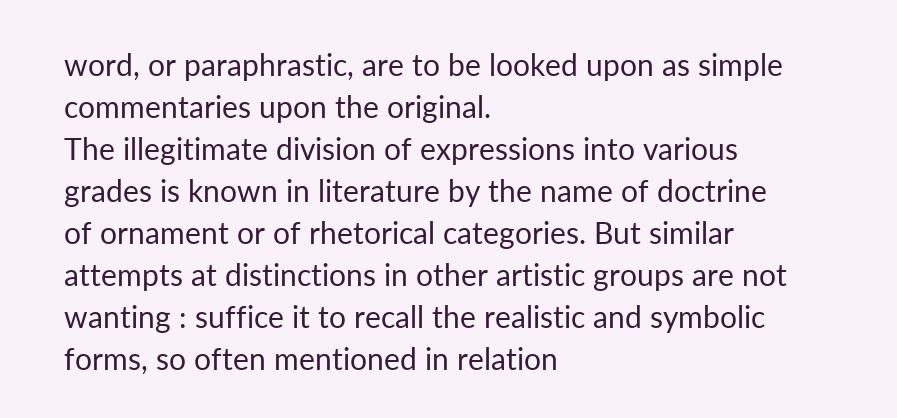word, or paraphrastic, are to be looked upon as simple
commentaries upon the original.
The illegitimate division of expressions into various
grades is known in literature by the name of doctrine
of ornament or of rhetorical categories. But similar
attempts at distinctions in other artistic groups are not
wanting : suffice it to recall the realistic and symbolic
forms, so often mentioned in relation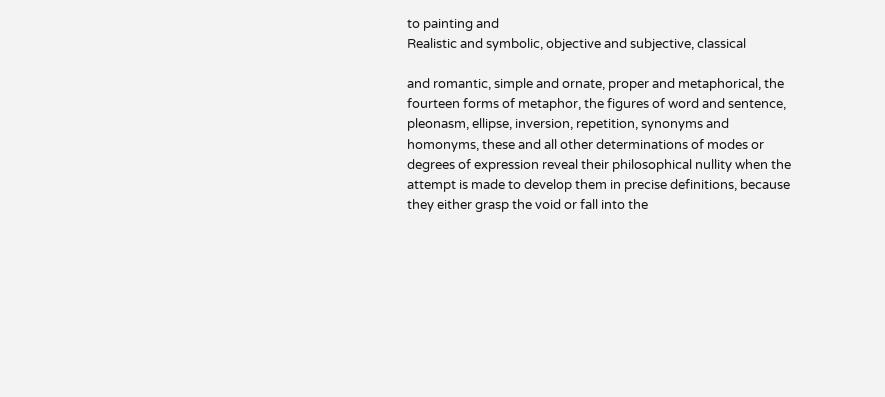to painting and
Realistic and symbolic, objective and subjective, classical

and romantic, simple and ornate, proper and metaphorical, the fourteen forms of metaphor, the figures of word and sentence, pleonasm, ellipse, inversion, repetition, synonyms and homonyms, these and all other determinations of modes or degrees of expression reveal their philosophical nullity when the attempt is made to develop them in precise definitions, because they either grasp the void or fall into the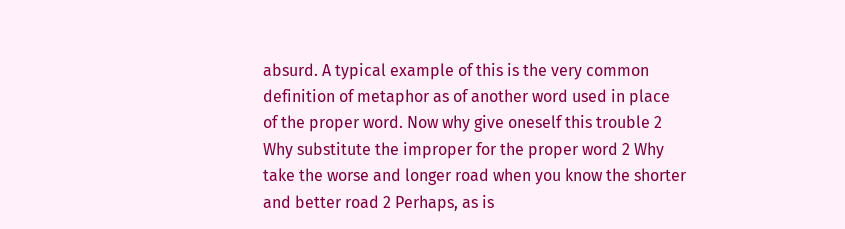absurd. A typical example of this is the very common definition of metaphor as of another word used in place of the proper word. Now why give oneself this trouble 2 Why substitute the improper for the proper word 2 Why take the worse and longer road when you know the shorter and better road 2 Perhaps, as is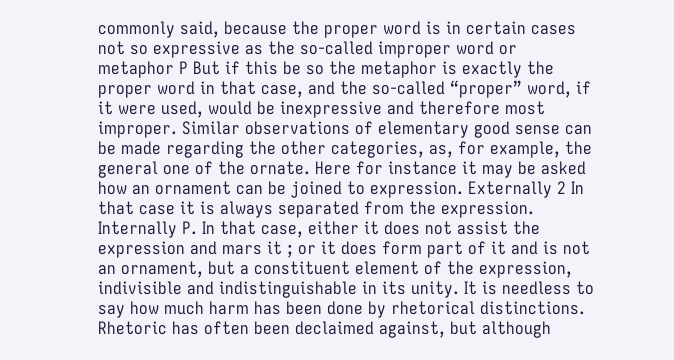commonly said, because the proper word is in certain cases not so expressive as the so-called improper word or metaphor P But if this be so the metaphor is exactly the proper word in that case, and the so-called “proper” word, if it were used, would be inexpressive and therefore most improper. Similar observations of elementary good sense can be made regarding the other categories, as, for example, the general one of the ornate. Here for instance it may be asked how an ornament can be joined to expression. Externally 2 In that case it is always separated from the expression. Internally P. In that case, either it does not assist the expression and mars it ; or it does form part of it and is not an ornament, but a constituent element of the expression, indivisible and indistinguishable in its unity. It is needless to say how much harm has been done by rhetorical distinctions. Rhetoric has often been declaimed against, but although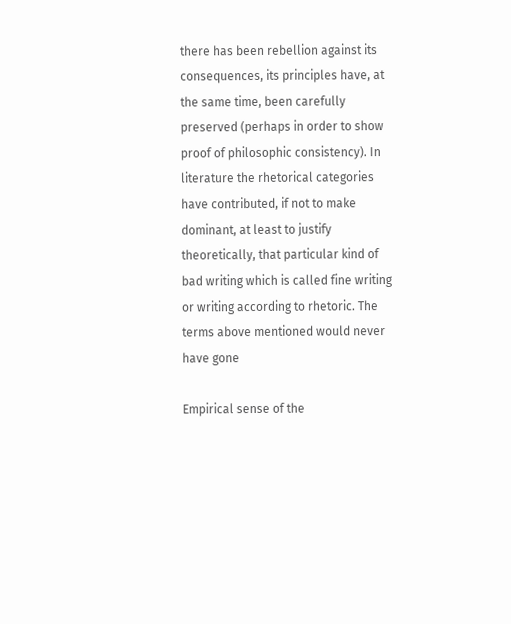there has been rebellion against its consequences, its principles have, at the same time, been carefully preserved (perhaps in order to show proof of philosophic consistency). In literature the rhetorical categories have contributed, if not to make dominant, at least to justify theoretically, that particular kind of bad writing which is called fine writing or writing according to rhetoric. The terms above mentioned would never have gone

Empirical sense of the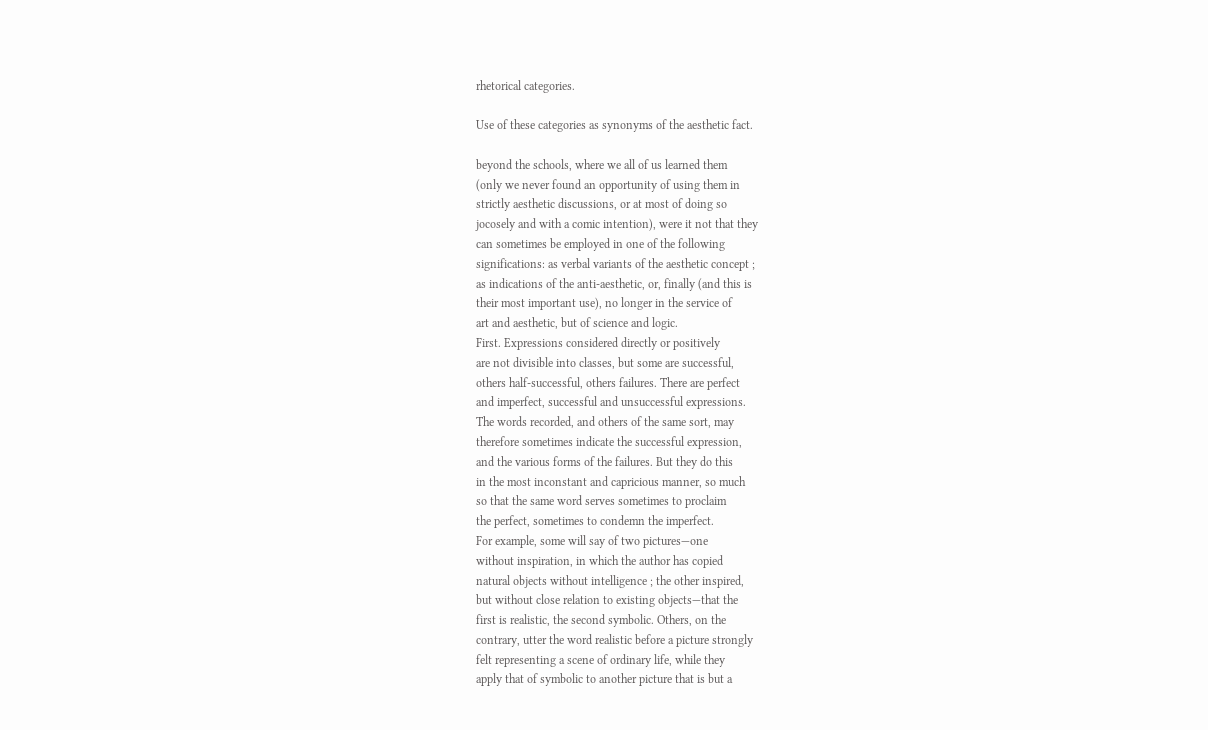rhetorical categories.

Use of these categories as synonyms of the aesthetic fact.

beyond the schools, where we all of us learned them
(only we never found an opportunity of using them in
strictly aesthetic discussions, or at most of doing so
jocosely and with a comic intention), were it not that they
can sometimes be employed in one of the following
significations: as verbal variants of the aesthetic concept ;
as indications of the anti-aesthetic, or, finally (and this is
their most important use), no longer in the service of
art and aesthetic, but of science and logic.
First. Expressions considered directly or positively
are not divisible into classes, but some are successful,
others half-successful, others failures. There are perfect
and imperfect, successful and unsuccessful expressions.
The words recorded, and others of the same sort, may
therefore sometimes indicate the successful expression,
and the various forms of the failures. But they do this
in the most inconstant and capricious manner, so much
so that the same word serves sometimes to proclaim
the perfect, sometimes to condemn the imperfect.
For example, some will say of two pictures—one
without inspiration, in which the author has copied
natural objects without intelligence ; the other inspired,
but without close relation to existing objects—that the
first is realistic, the second symbolic. Others, on the
contrary, utter the word realistic before a picture strongly
felt representing a scene of ordinary life, while they
apply that of symbolic to another picture that is but a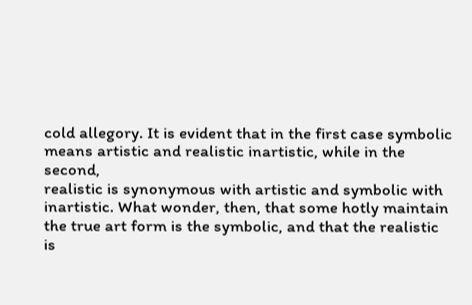cold allegory. It is evident that in the first case symbolic
means artistic and realistic inartistic, while in the second,
realistic is synonymous with artistic and symbolic with
inartistic. What wonder, then, that some hotly maintain
the true art form is the symbolic, and that the realistic
is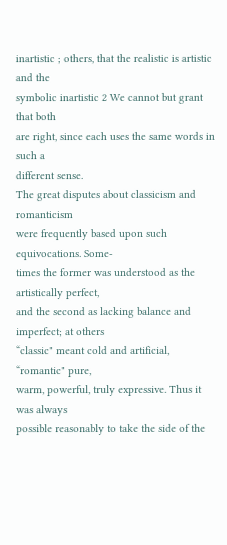inartistic ; others, that the realistic is artistic and the
symbolic inartistic 2 We cannot but grant that both
are right, since each uses the same words in such a
different sense.
The great disputes about classicism and romanticism
were frequently based upon such equivocations. Some-
times the former was understood as the artistically perfect,
and the second as lacking balance and imperfect; at others
“classic" meant cold and artificial, “romantic" pure,
warm, powerful, truly expressive. Thus it was always
possible reasonably to take the side of the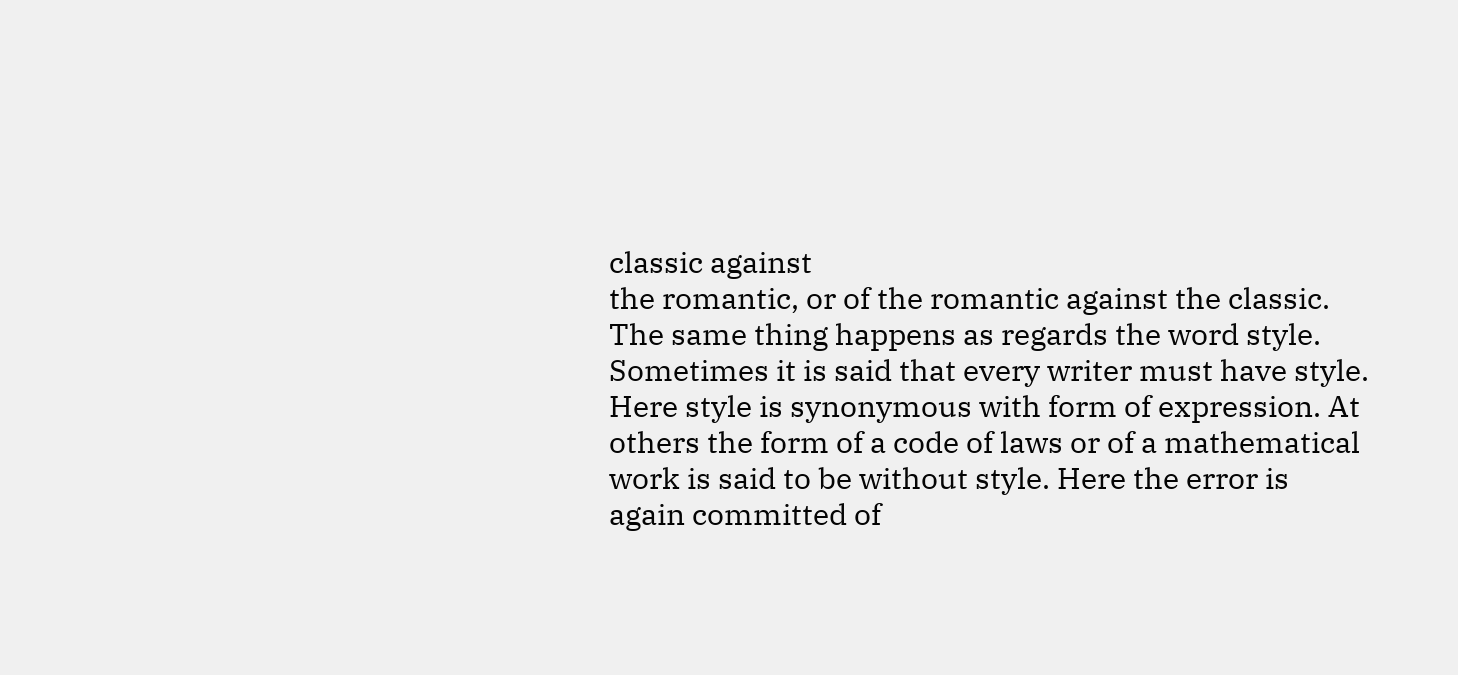classic against
the romantic, or of the romantic against the classic.
The same thing happens as regards the word style.
Sometimes it is said that every writer must have style.
Here style is synonymous with form of expression. At
others the form of a code of laws or of a mathematical
work is said to be without style. Here the error is
again committed of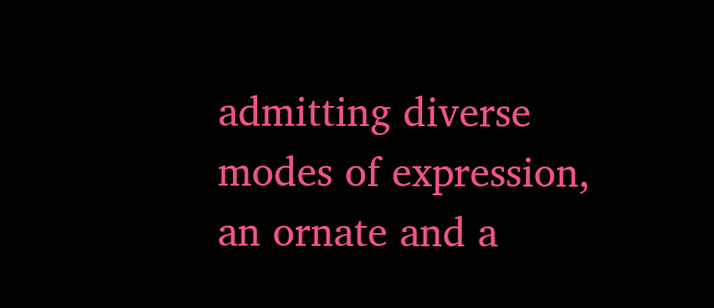admitting diverse modes of expression,
an ornate and a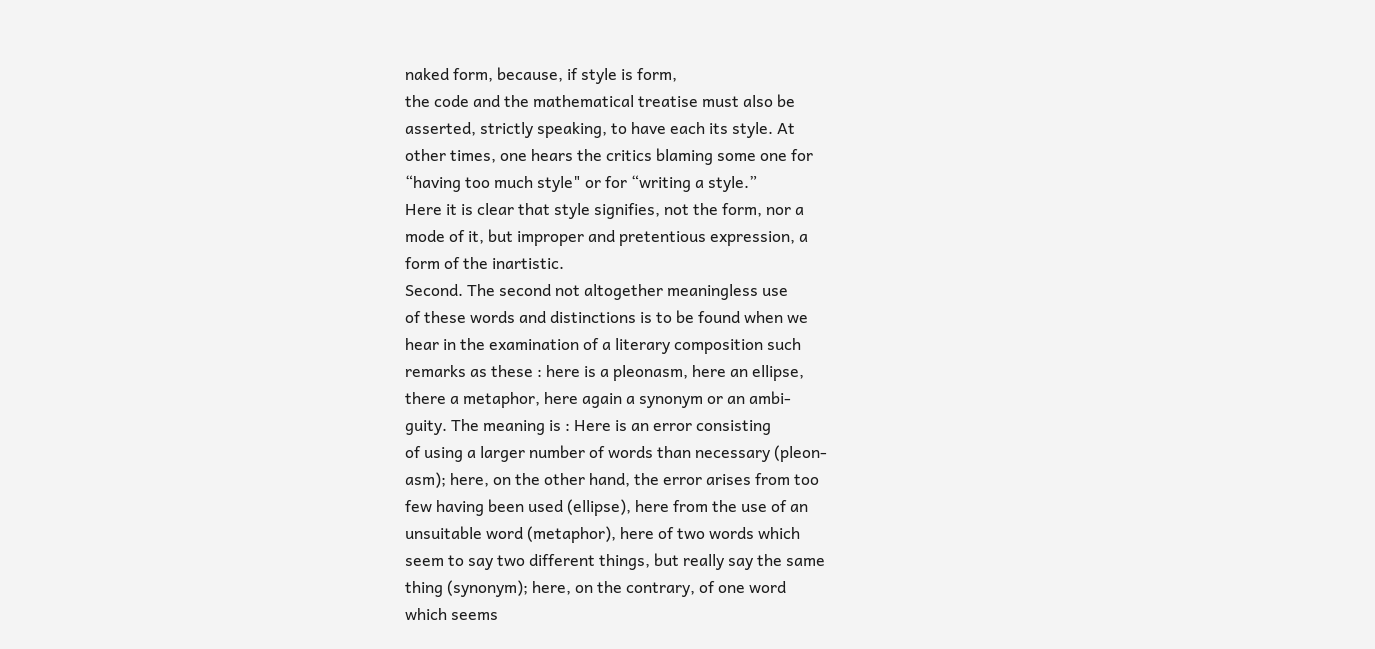naked form, because, if style is form,
the code and the mathematical treatise must also be
asserted, strictly speaking, to have each its style. At
other times, one hears the critics blaming some one for
“having too much style" or for “writing a style.”
Here it is clear that style signifies, not the form, nor a
mode of it, but improper and pretentious expression, a
form of the inartistic.
Second. The second not altogether meaningless use
of these words and distinctions is to be found when we
hear in the examination of a literary composition such
remarks as these : here is a pleonasm, here an ellipse,
there a metaphor, here again a synonym or an ambi-
guity. The meaning is : Here is an error consisting
of using a larger number of words than necessary (pleon-
asm); here, on the other hand, the error arises from too
few having been used (ellipse), here from the use of an
unsuitable word (metaphor), here of two words which
seem to say two different things, but really say the same
thing (synonym); here, on the contrary, of one word
which seems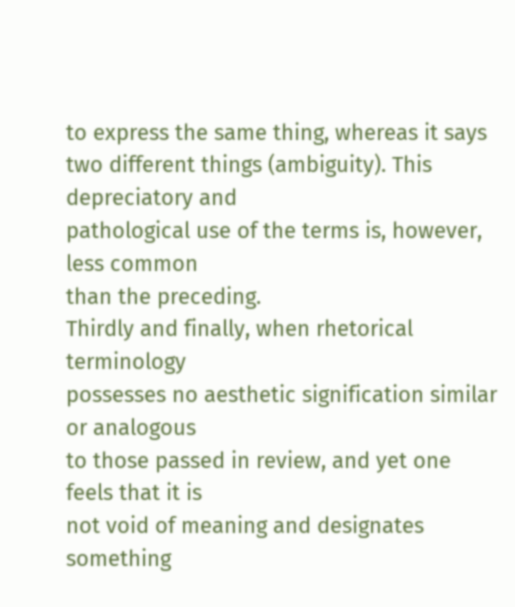to express the same thing, whereas it says
two different things (ambiguity). This depreciatory and
pathological use of the terms is, however, less common
than the preceding.
Thirdly and finally, when rhetorical terminology
possesses no aesthetic signification similar or analogous
to those passed in review, and yet one feels that it is
not void of meaning and designates something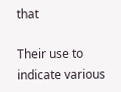that

Their use to indicate various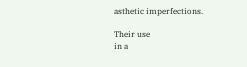asthetic imperfections.

Their use
in a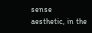sense
aesthetic, in the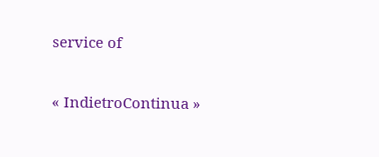service of

« IndietroContinua »